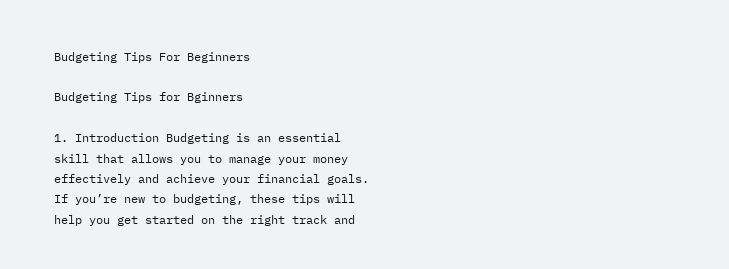Budgeting Tips For Beginners

Budgeting Tips for Bginners

1. Introduction Budgeting is an essential skill that allows you to manage your money effectively and achieve your financial goals. If you’re new to budgeting, these tips will help you get started on the right track and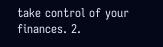take control of your finances. 2.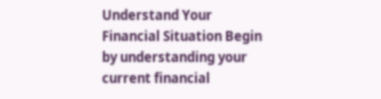Understand Your Financial Situation Begin by understanding your current financial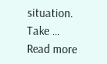situation. Take … Read more